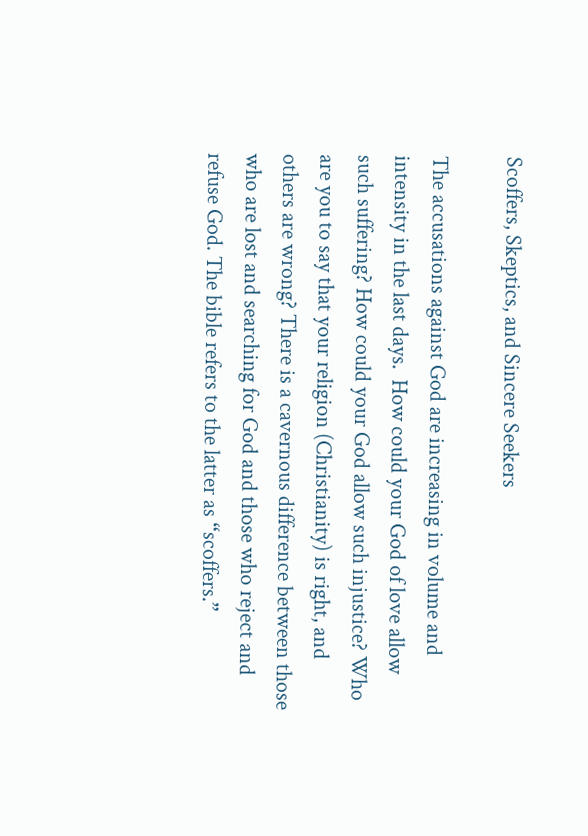Scoffers, Skeptics, and Sincere Seekers

The accusations against God are increasing in volume and intensity in the last days.  How could your God of love allow such suffering? How could your God allow such injustice? Who are you to say that your religion (Christianity) is right, and others are wrong? There is a cavernous difference between those who are lost and searching for God and those who reject and refuse God. The bible refers to the latter as “scoffers.”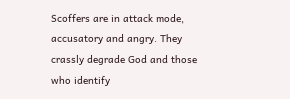Scoffers are in attack mode, accusatory and angry. They crassly degrade God and those who identify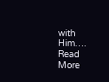with Him…. Read More